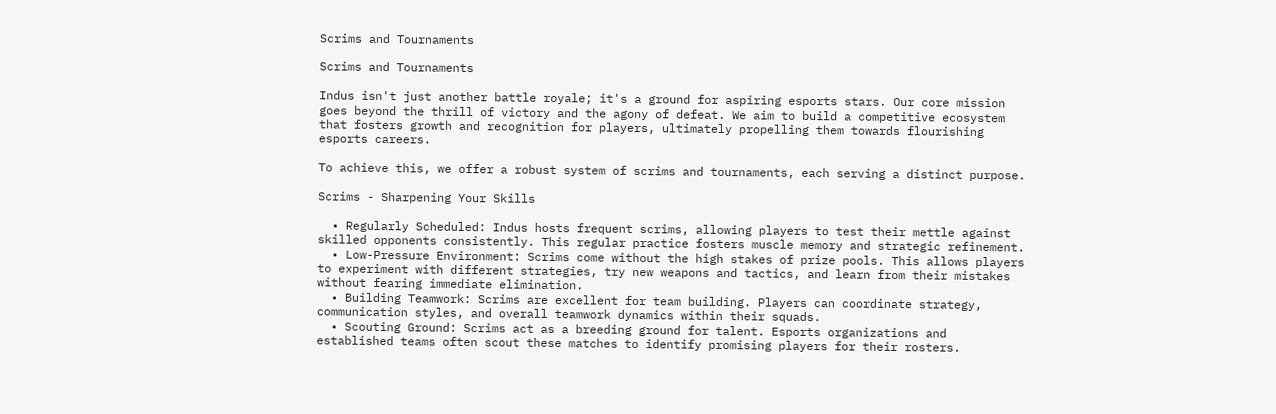Scrims and Tournaments

Scrims and Tournaments

Indus isn't just another battle royale; it's a ground for aspiring esports stars. Our core mission goes beyond the thrill of victory and the agony of defeat. We aim to build a competitive ecosystem that fosters growth and recognition for players, ultimately propelling them towards flourishing esports careers.

To achieve this, we offer a robust system of scrims and tournaments, each serving a distinct purpose.

Scrims - Sharpening Your Skills

  • Regularly Scheduled: Indus hosts frequent scrims, allowing players to test their mettle against skilled opponents consistently. This regular practice fosters muscle memory and strategic refinement.
  • Low-Pressure Environment: Scrims come without the high stakes of prize pools. This allows players to experiment with different strategies, try new weapons and tactics, and learn from their mistakes without fearing immediate elimination.
  • Building Teamwork: Scrims are excellent for team building. Players can coordinate strategy, communication styles, and overall teamwork dynamics within their squads.
  • Scouting Ground: Scrims act as a breeding ground for talent. Esports organizations and established teams often scout these matches to identify promising players for their rosters.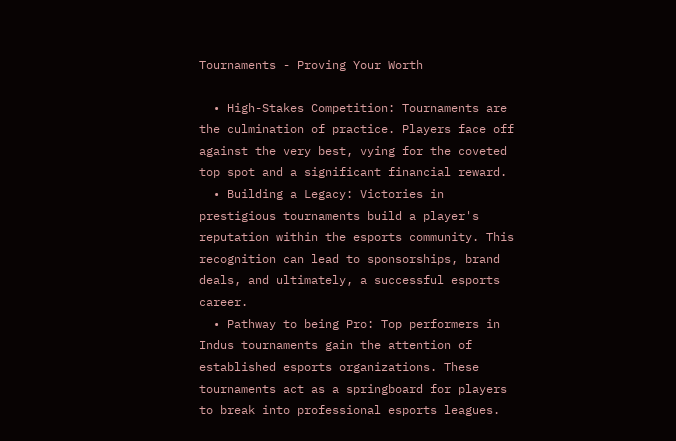Tournaments - Proving Your Worth

  • High-Stakes Competition: Tournaments are the culmination of practice. Players face off against the very best, vying for the coveted top spot and a significant financial reward.
  • Building a Legacy: Victories in prestigious tournaments build a player's reputation within the esports community. This recognition can lead to sponsorships, brand deals, and ultimately, a successful esports career.
  • Pathway to being Pro: Top performers in Indus tournaments gain the attention of established esports organizations. These tournaments act as a springboard for players to break into professional esports leagues.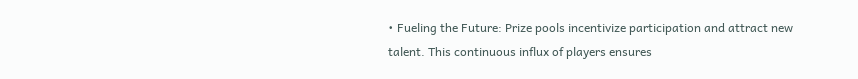• Fueling the Future: Prize pools incentivize participation and attract new talent. This continuous influx of players ensures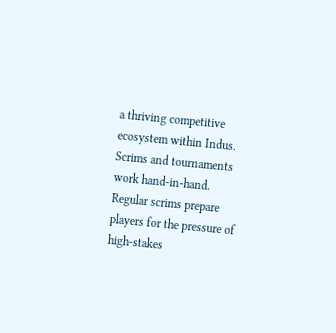a thriving competitive ecosystem within Indus.
Scrims and tournaments work hand-in-hand. Regular scrims prepare players for the pressure of high-stakes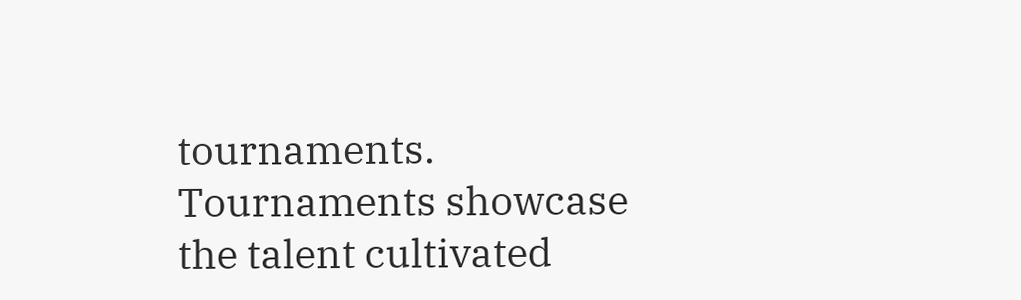tournaments. Tournaments showcase the talent cultivated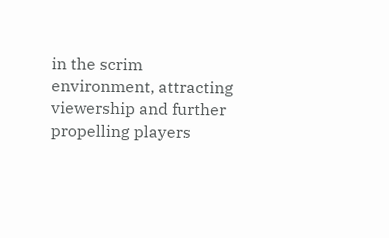in the scrim environment, attracting viewership and further propelling players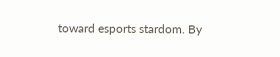toward esports stardom. By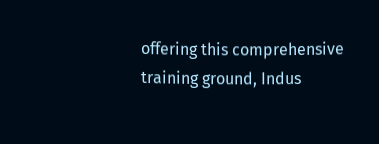offering this comprehensive training ground, Indus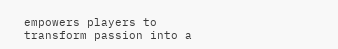empowers players to transform passion into a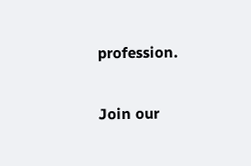profession.

Join our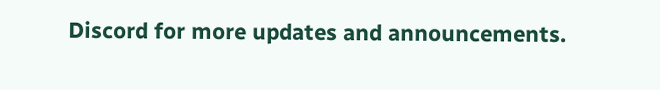Discord for more updates and announcements.